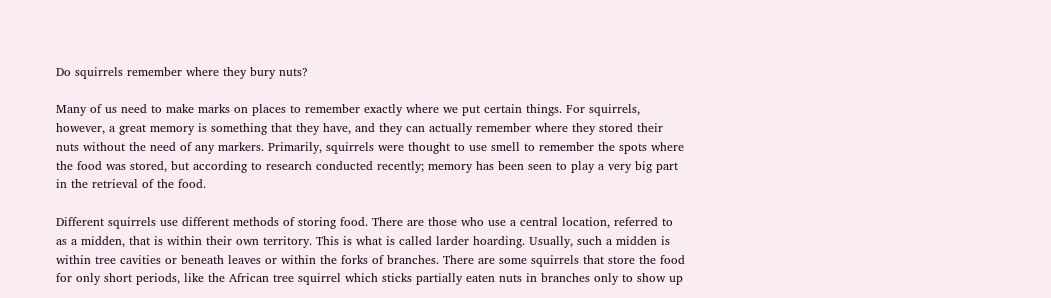Do squirrels remember where they bury nuts?

Many of us need to make marks on places to remember exactly where we put certain things. For squirrels, however, a great memory is something that they have, and they can actually remember where they stored their nuts without the need of any markers. Primarily, squirrels were thought to use smell to remember the spots where the food was stored, but according to research conducted recently; memory has been seen to play a very big part in the retrieval of the food.

Different squirrels use different methods of storing food. There are those who use a central location, referred to as a midden, that is within their own territory. This is what is called larder hoarding. Usually, such a midden is within tree cavities or beneath leaves or within the forks of branches. There are some squirrels that store the food for only short periods, like the African tree squirrel which sticks partially eaten nuts in branches only to show up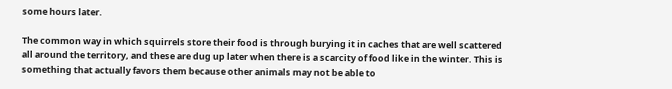some hours later.

The common way in which squirrels store their food is through burying it in caches that are well scattered all around the territory, and these are dug up later when there is a scarcity of food like in the winter. This is something that actually favors them because other animals may not be able to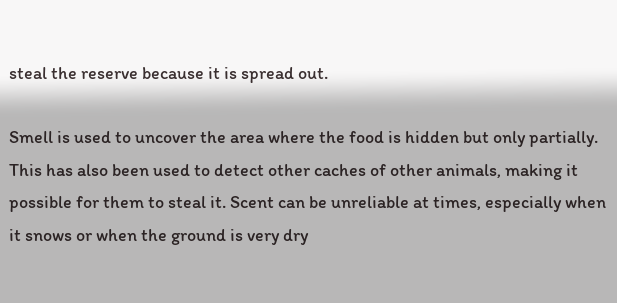steal the reserve because it is spread out.

Smell is used to uncover the area where the food is hidden but only partially. This has also been used to detect other caches of other animals, making it possible for them to steal it. Scent can be unreliable at times, especially when it snows or when the ground is very dry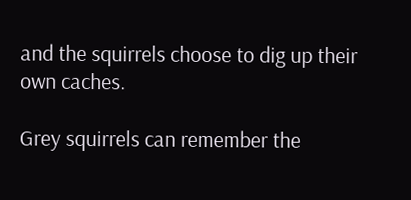and the squirrels choose to dig up their own caches.

Grey squirrels can remember the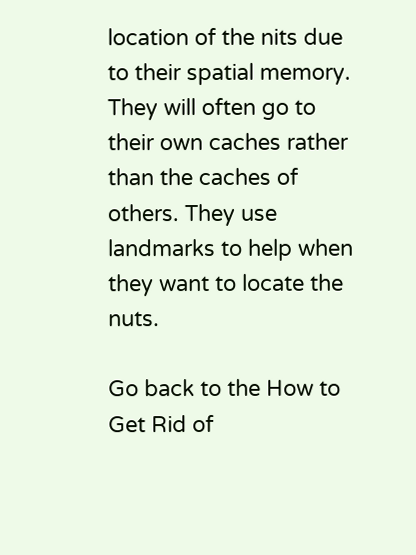location of the nits due to their spatial memory. They will often go to their own caches rather than the caches of others. They use landmarks to help when they want to locate the nuts.

Go back to the How to Get Rid of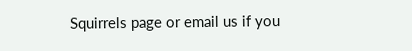Squirrels page or email us if you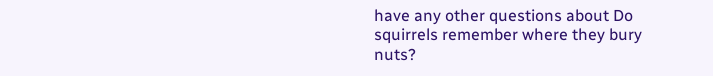have any other questions about Do squirrels remember where they bury nuts?